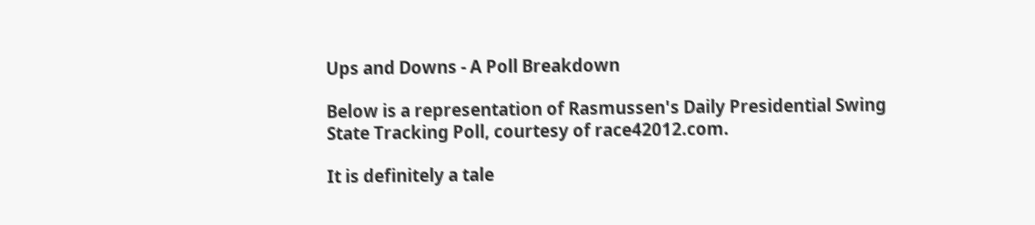Ups and Downs - A Poll Breakdown

Below is a representation of Rasmussen's Daily Presidential Swing State Tracking Poll, courtesy of race42012.com.

It is definitely a tale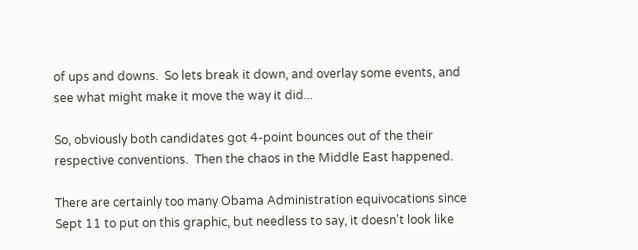of ups and downs.  So lets break it down, and overlay some events, and see what might make it move the way it did...

So, obviously both candidates got 4-point bounces out of the their respective conventions.  Then the chaos in the Middle East happened.

There are certainly too many Obama Administration equivocations since Sept 11 to put on this graphic, but needless to say, it doesn't look like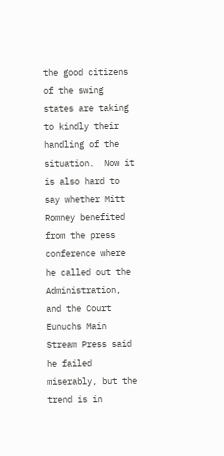the good citizens of the swing states are taking to kindly their handling of the situation.  Now it is also hard to say whether Mitt Romney benefited from the press conference where he called out the Administration, and the Court Eunuchs Main Stream Press said he failed miserably, but the trend is in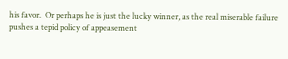his favor.  Or perhaps he is just the lucky winner, as the real miserable failure pushes a tepid policy of appeasement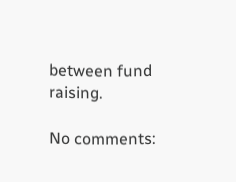between fund raising.

No comments: